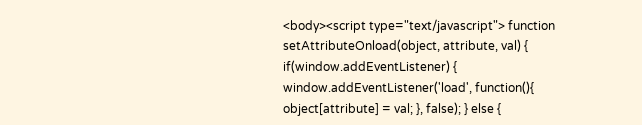<body><script type="text/javascript"> function setAttributeOnload(object, attribute, val) { if(window.addEventListener) { window.addEventListener('load', function(){ object[attribute] = val; }, false); } else {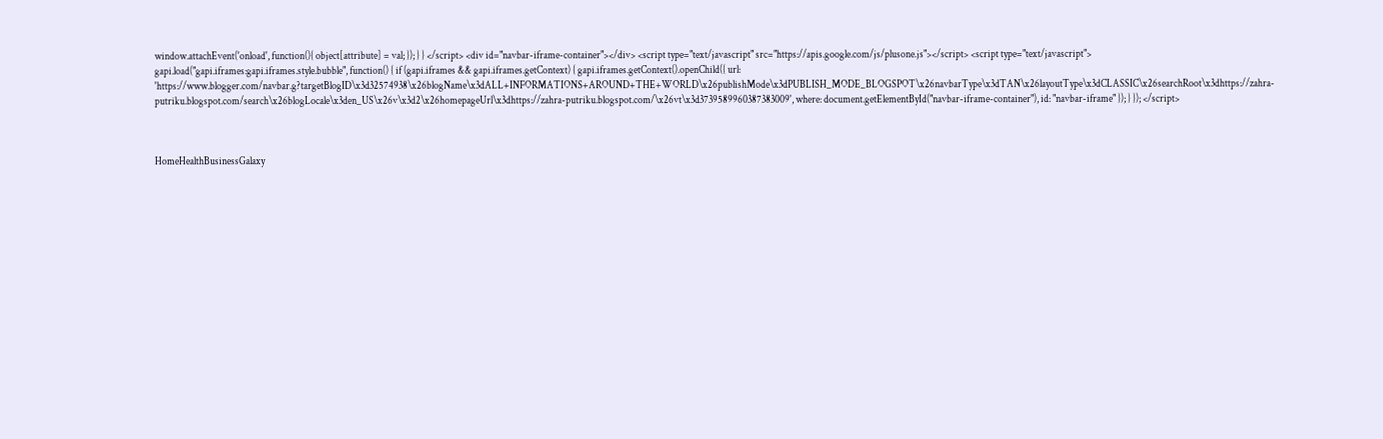window.attachEvent('onload', function(){ object[attribute] = val; }); } } </script> <div id="navbar-iframe-container"></div> <script type="text/javascript" src="https://apis.google.com/js/plusone.js"></script> <script type="text/javascript"> gapi.load("gapi.iframes:gapi.iframes.style.bubble", function() { if (gapi.iframes && gapi.iframes.getContext) { gapi.iframes.getContext().openChild({ url: 'https://www.blogger.com/navbar.g?targetBlogID\x3d32574938\x26blogName\x3dALL+INFORMATIONS+AROUND+THE+WORLD\x26publishMode\x3dPUBLISH_MODE_BLOGSPOT\x26navbarType\x3dTAN\x26layoutType\x3dCLASSIC\x26searchRoot\x3dhttps://zahra-putriku.blogspot.com/search\x26blogLocale\x3den_US\x26v\x3d2\x26homepageUrl\x3dhttps://zahra-putriku.blogspot.com/\x26vt\x3d3739589960387383009', where: document.getElementById("navbar-iframe-container"), id: "navbar-iframe" }); } }); </script>



HomeHealthBusinessGalaxy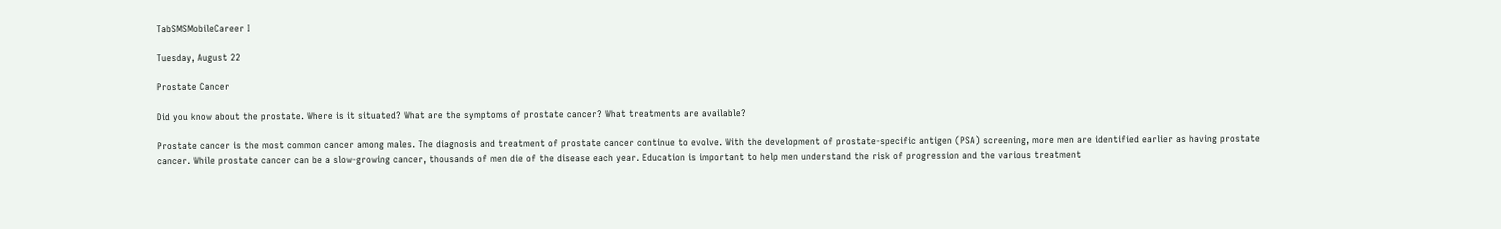TabSMSMobileCareer I

Tuesday, August 22

Prostate Cancer

Did you know about the prostate. Where is it situated? What are the symptoms of prostate cancer? What treatments are available?

Prostate cancer is the most common cancer among males. The diagnosis and treatment of prostate cancer continue to evolve. With the development of prostate-specific antigen (PSA) screening, more men are identified earlier as having prostate cancer. While prostate cancer can be a slow-growing cancer, thousands of men die of the disease each year. Education is important to help men understand the risk of progression and the various treatment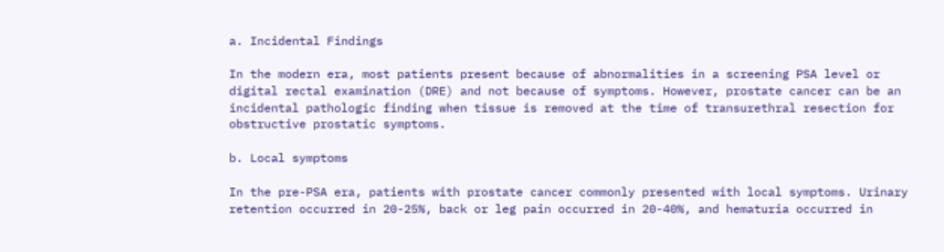a. Incidental Findings

In the modern era, most patients present because of abnormalities in a screening PSA level or digital rectal examination (DRE) and not because of symptoms. However, prostate cancer can be an incidental pathologic finding when tissue is removed at the time of transurethral resection for obstructive prostatic symptoms.

b. Local symptoms

In the pre-PSA era, patients with prostate cancer commonly presented with local symptoms. Urinary retention occurred in 20-25%, back or leg pain occurred in 20-40%, and hematuria occurred in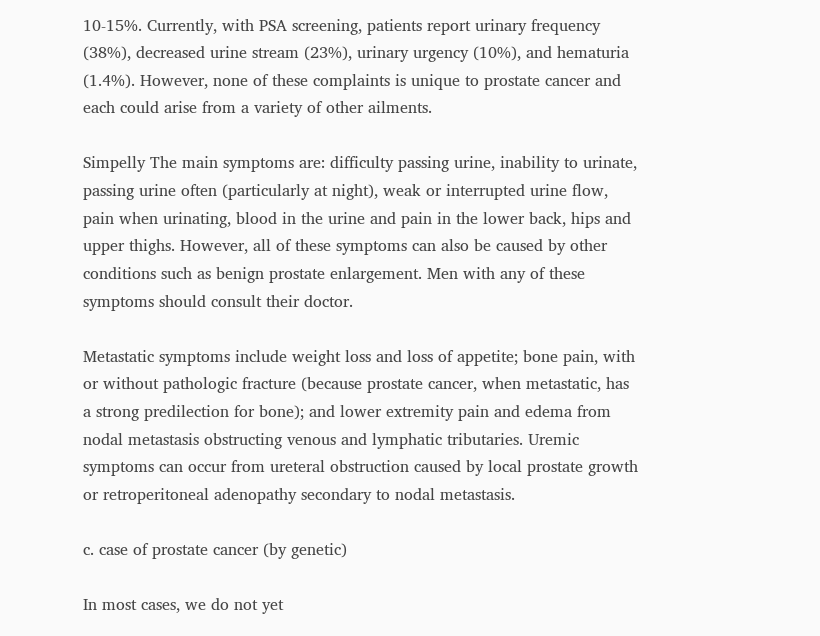10-15%. Currently, with PSA screening, patients report urinary frequency (38%), decreased urine stream (23%), urinary urgency (10%), and hematuria (1.4%). However, none of these complaints is unique to prostate cancer and each could arise from a variety of other ailments.

Simpelly The main symptoms are: difficulty passing urine, inability to urinate, passing urine often (particularly at night), weak or interrupted urine flow, pain when urinating, blood in the urine and pain in the lower back, hips and upper thighs. However, all of these symptoms can also be caused by other conditions such as benign prostate enlargement. Men with any of these symptoms should consult their doctor.

Metastatic symptoms include weight loss and loss of appetite; bone pain, with or without pathologic fracture (because prostate cancer, when metastatic, has a strong predilection for bone); and lower extremity pain and edema from nodal metastasis obstructing venous and lymphatic tributaries. Uremic symptoms can occur from ureteral obstruction caused by local prostate growth or retroperitoneal adenopathy secondary to nodal metastasis.

c. case of prostate cancer (by genetic)

In most cases, we do not yet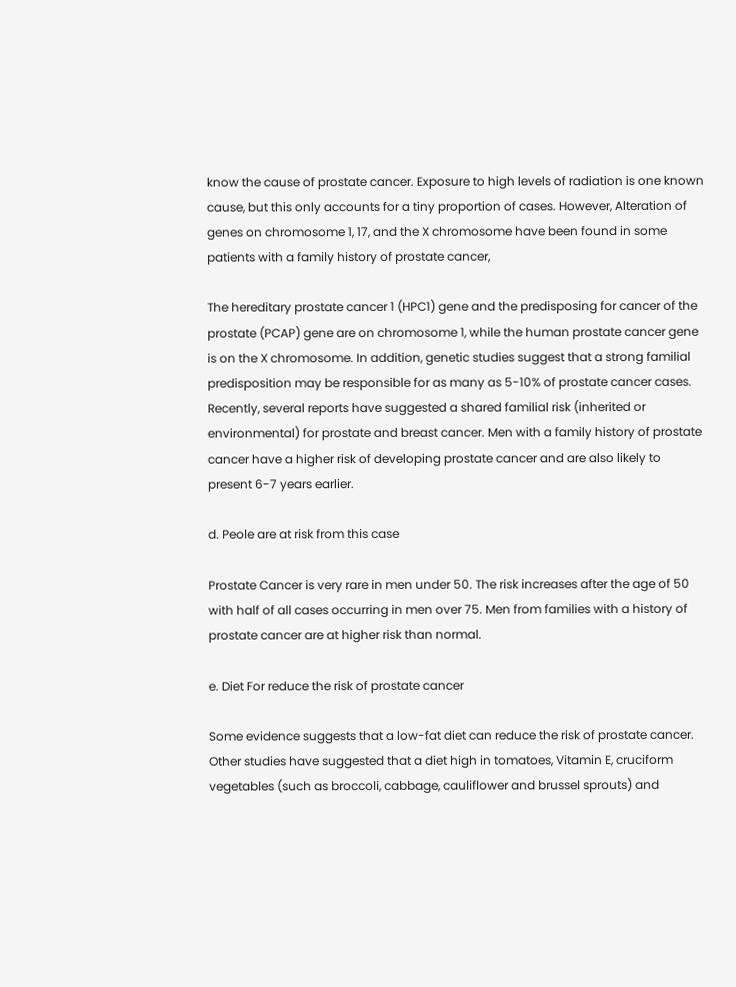know the cause of prostate cancer. Exposure to high levels of radiation is one known cause, but this only accounts for a tiny proportion of cases. However, Alteration of genes on chromosome 1, 17, and the X chromosome have been found in some patients with a family history of prostate cancer,

The hereditary prostate cancer 1 (HPC1) gene and the predisposing for cancer of the prostate (PCAP) gene are on chromosome 1, while the human prostate cancer gene is on the X chromosome. In addition, genetic studies suggest that a strong familial predisposition may be responsible for as many as 5-10% of prostate cancer cases. Recently, several reports have suggested a shared familial risk (inherited or environmental) for prostate and breast cancer. Men with a family history of prostate cancer have a higher risk of developing prostate cancer and are also likely to present 6-7 years earlier.

d. Peole are at risk from this case

Prostate Cancer is very rare in men under 50. The risk increases after the age of 50 with half of all cases occurring in men over 75. Men from families with a history of prostate cancer are at higher risk than normal.

e. Diet For reduce the risk of prostate cancer

Some evidence suggests that a low-fat diet can reduce the risk of prostate cancer. Other studies have suggested that a diet high in tomatoes, Vitamin E, cruciform vegetables (such as broccoli, cabbage, cauliflower and brussel sprouts) and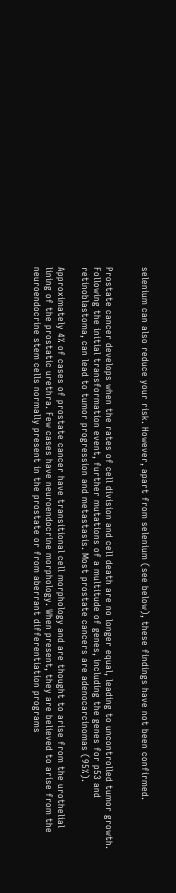selenium can also reduce your risk. However, apart from selenium (see below), these findings have not been confirmed.


Prostate cancer develops when the rates of cell division and cell death are no longer equal, leading to uncontrolled tumor growth. Following the initial transformation event, further mutations of a multitude of genes, including the genes for p53 and retinoblastoma, can lead to tumor progression and metastasis. Most prostate cancers are adenocarcinomas (95%).

Approximately 4% of cases of prostate cancer have transitional cell morphology and are thought to arise from the urothelial lining of the prostatic urethra. Few cases have neuroendocrine morphology. When present, they are believed to arise from the neuroendocrine stem cells normally present in the prostate or from aberrant differentiation programs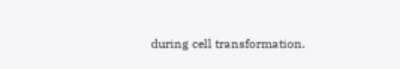during cell transformation.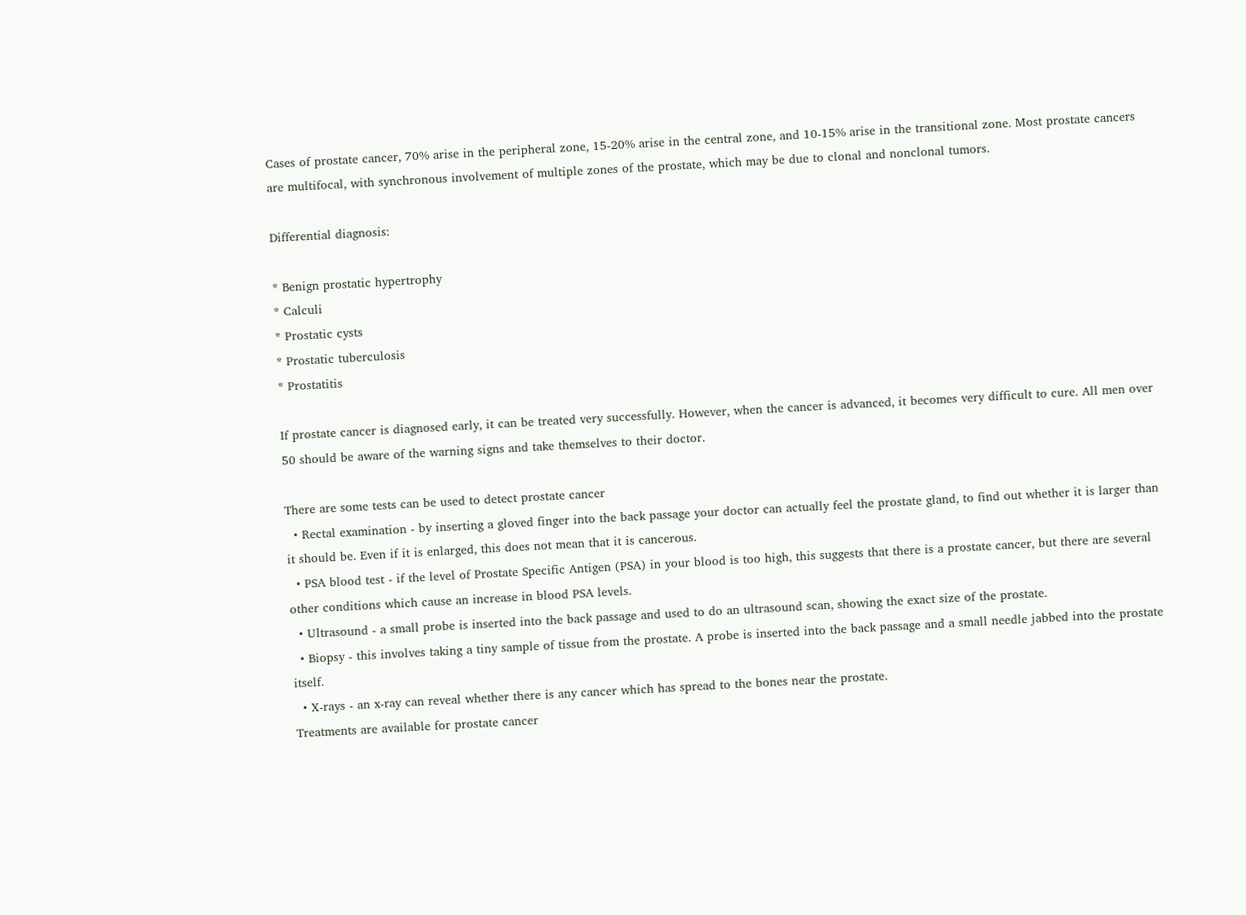Cases of prostate cancer, 70% arise in the peripheral zone, 15-20% arise in the central zone, and 10-15% arise in the transitional zone. Most prostate cancers are multifocal, with synchronous involvement of multiple zones of the prostate, which may be due to clonal and nonclonal tumors.

Differential diagnosis:

* Benign prostatic hypertrophy
* Calculi
* Prostatic cysts
* Prostatic tuberculosis
* Prostatitis

If prostate cancer is diagnosed early, it can be treated very successfully. However, when the cancer is advanced, it becomes very difficult to cure. All men over 50 should be aware of the warning signs and take themselves to their doctor.

There are some tests can be used to detect prostate cancer
  • Rectal examination - by inserting a gloved finger into the back passage your doctor can actually feel the prostate gland, to find out whether it is larger than it should be. Even if it is enlarged, this does not mean that it is cancerous.
  • PSA blood test - if the level of Prostate Specific Antigen (PSA) in your blood is too high, this suggests that there is a prostate cancer, but there are several other conditions which cause an increase in blood PSA levels.
  • Ultrasound - a small probe is inserted into the back passage and used to do an ultrasound scan, showing the exact size of the prostate.
  • Biopsy - this involves taking a tiny sample of tissue from the prostate. A probe is inserted into the back passage and a small needle jabbed into the prostate itself.
  • X-rays - an x-ray can reveal whether there is any cancer which has spread to the bones near the prostate.
Treatments are available for prostate cancer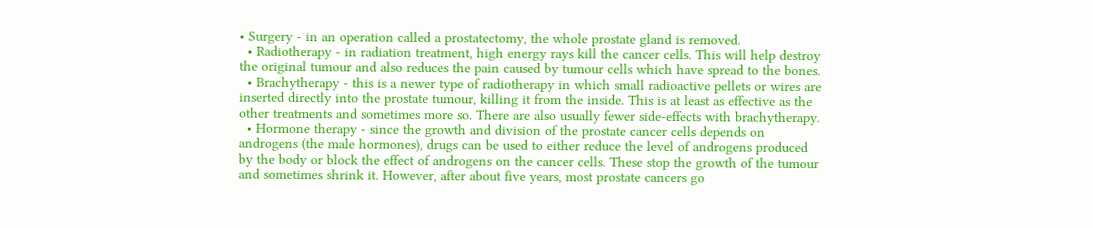• Surgery - in an operation called a prostatectomy, the whole prostate gland is removed.
  • Radiotherapy - in radiation treatment, high energy rays kill the cancer cells. This will help destroy the original tumour and also reduces the pain caused by tumour cells which have spread to the bones.
  • Brachytherapy - this is a newer type of radiotherapy in which small radioactive pellets or wires are inserted directly into the prostate tumour, killing it from the inside. This is at least as effective as the other treatments and sometimes more so. There are also usually fewer side-effects with brachytherapy.
  • Hormone therapy - since the growth and division of the prostate cancer cells depends on androgens (the male hormones), drugs can be used to either reduce the level of androgens produced by the body or block the effect of androgens on the cancer cells. These stop the growth of the tumour and sometimes shrink it. However, after about five years, most prostate cancers go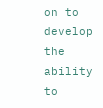on to develop the ability to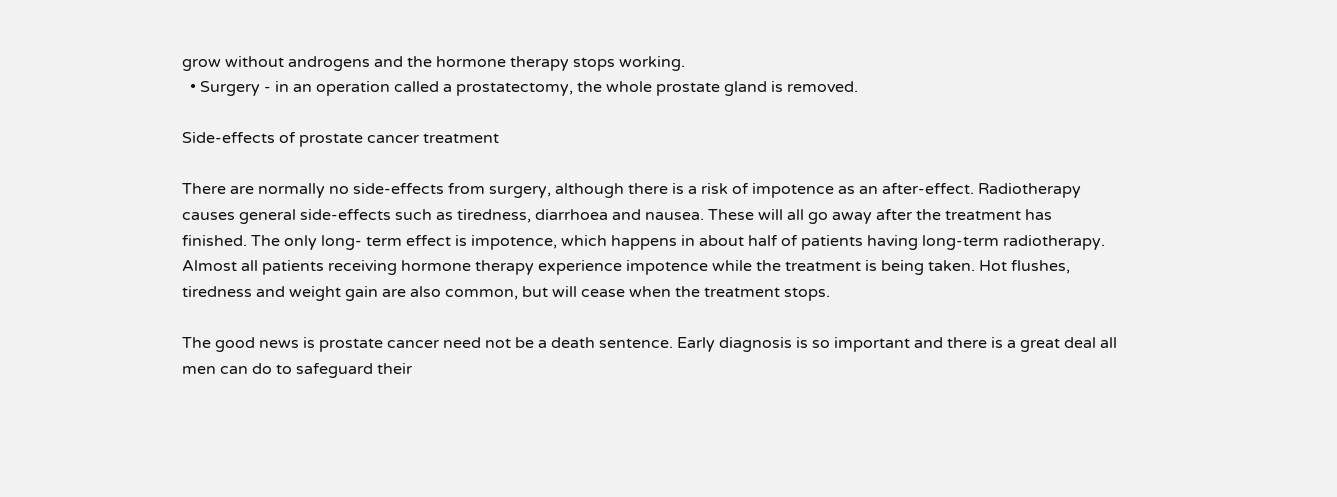grow without androgens and the hormone therapy stops working.
  • Surgery - in an operation called a prostatectomy, the whole prostate gland is removed.

Side-effects of prostate cancer treatment

There are normally no side-effects from surgery, although there is a risk of impotence as an after-effect. Radiotherapy causes general side-effects such as tiredness, diarrhoea and nausea. These will all go away after the treatment has finished. The only long- term effect is impotence, which happens in about half of patients having long-term radiotherapy. Almost all patients receiving hormone therapy experience impotence while the treatment is being taken. Hot flushes, tiredness and weight gain are also common, but will cease when the treatment stops.

The good news is prostate cancer need not be a death sentence. Early diagnosis is so important and there is a great deal all men can do to safeguard their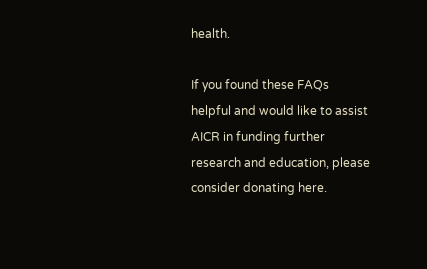health.

If you found these FAQs helpful and would like to assist AICR in funding further research and education, please consider donating here.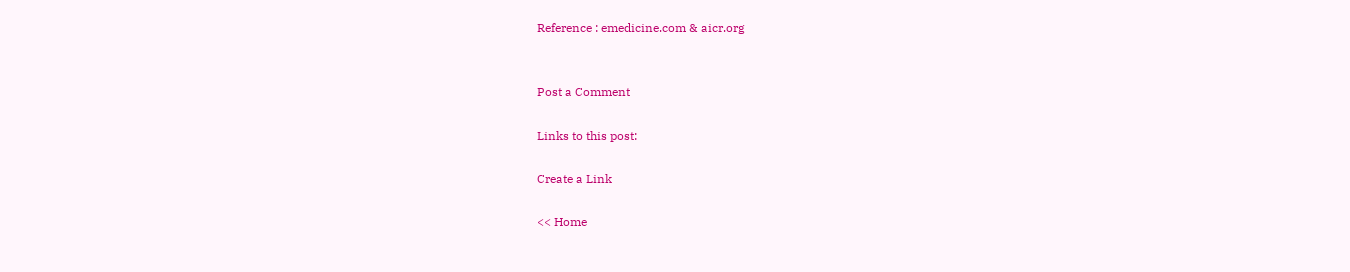Reference : emedicine.com & aicr.org


Post a Comment

Links to this post:

Create a Link

<< Home